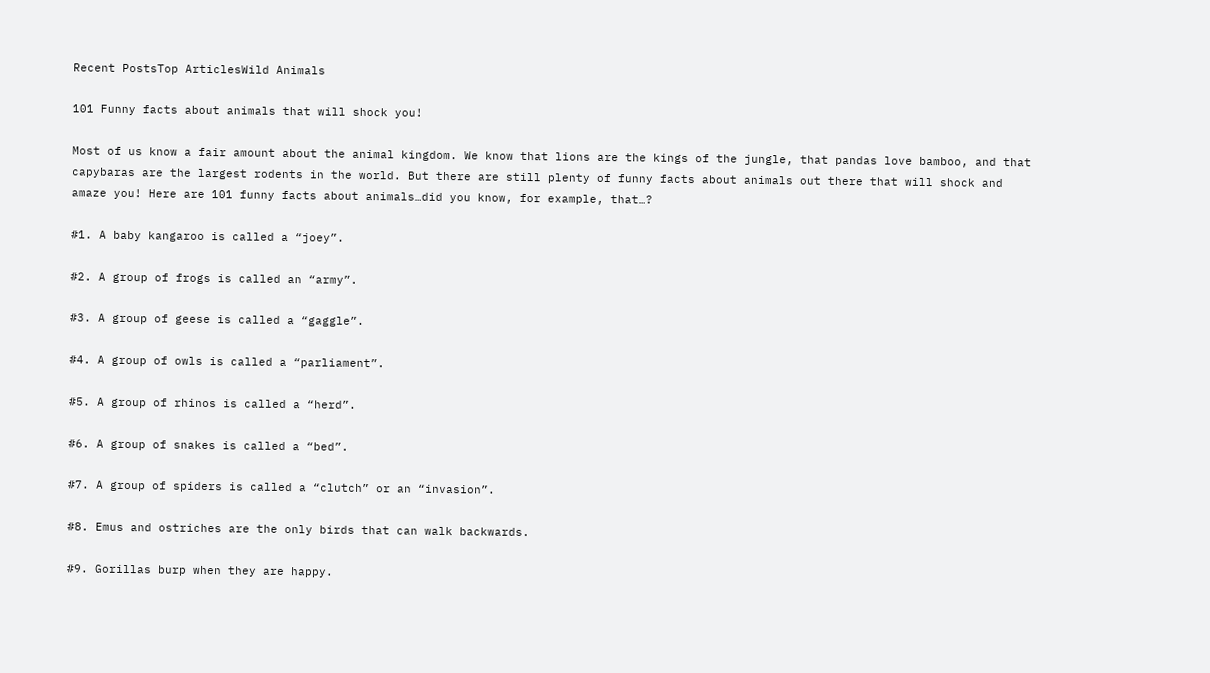Recent PostsTop ArticlesWild Animals

101 Funny facts about animals that will shock you!

Most of us know a fair amount about the animal kingdom. We know that lions are the kings of the jungle, that pandas love bamboo, and that capybaras are the largest rodents in the world. But there are still plenty of funny facts about animals out there that will shock and amaze you! Here are 101 funny facts about animals…did you know, for example, that…?

#1. A baby kangaroo is called a “joey”.

#2. A group of frogs is called an “army”.

#3. A group of geese is called a “gaggle”.

#4. A group of owls is called a “parliament”.

#5. A group of rhinos is called a “herd”.

#6. A group of snakes is called a “bed”.

#7. A group of spiders is called a “clutch” or an “invasion”.

#8. Emus and ostriches are the only birds that can walk backwards.

#9. Gorillas burp when they are happy.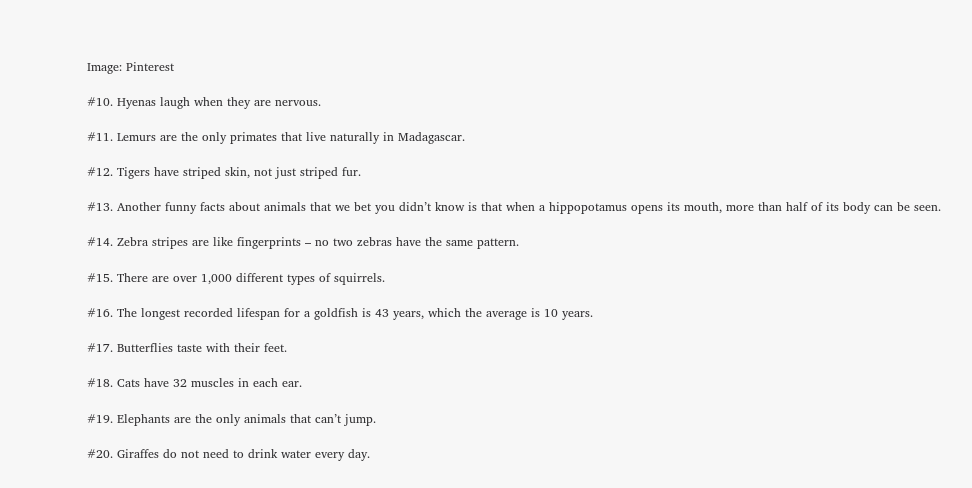Image: Pinterest

#10. Hyenas laugh when they are nervous.

#11. Lemurs are the only primates that live naturally in Madagascar.

#12. Tigers have striped skin, not just striped fur.

#13. Another funny facts about animals that we bet you didn’t know is that when a hippopotamus opens its mouth, more than half of its body can be seen.

#14. Zebra stripes are like fingerprints – no two zebras have the same pattern.

#15. There are over 1,000 different types of squirrels.

#16. The longest recorded lifespan for a goldfish is 43 years, which the average is 10 years.

#17. Butterflies taste with their feet.

#18. Cats have 32 muscles in each ear.

#19. Elephants are the only animals that can’t jump.

#20. Giraffes do not need to drink water every day.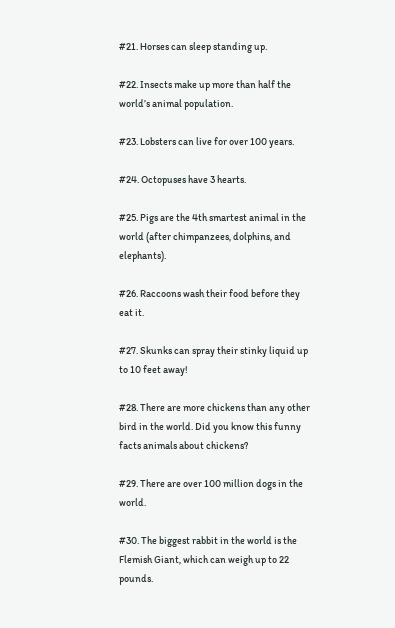#21. Horses can sleep standing up.

#22. Insects make up more than half the world’s animal population.

#23. Lobsters can live for over 100 years.

#24. Octopuses have 3 hearts.

#25. Pigs are the 4th smartest animal in the world (after chimpanzees, dolphins, and elephants).

#26. Raccoons wash their food before they eat it.

#27. Skunks can spray their stinky liquid up to 10 feet away!

#28. There are more chickens than any other bird in the world. Did you know this funny facts animals about chickens?

#29. There are over 100 million dogs in the world.

#30. The biggest rabbit in the world is the Flemish Giant, which can weigh up to 22 pounds.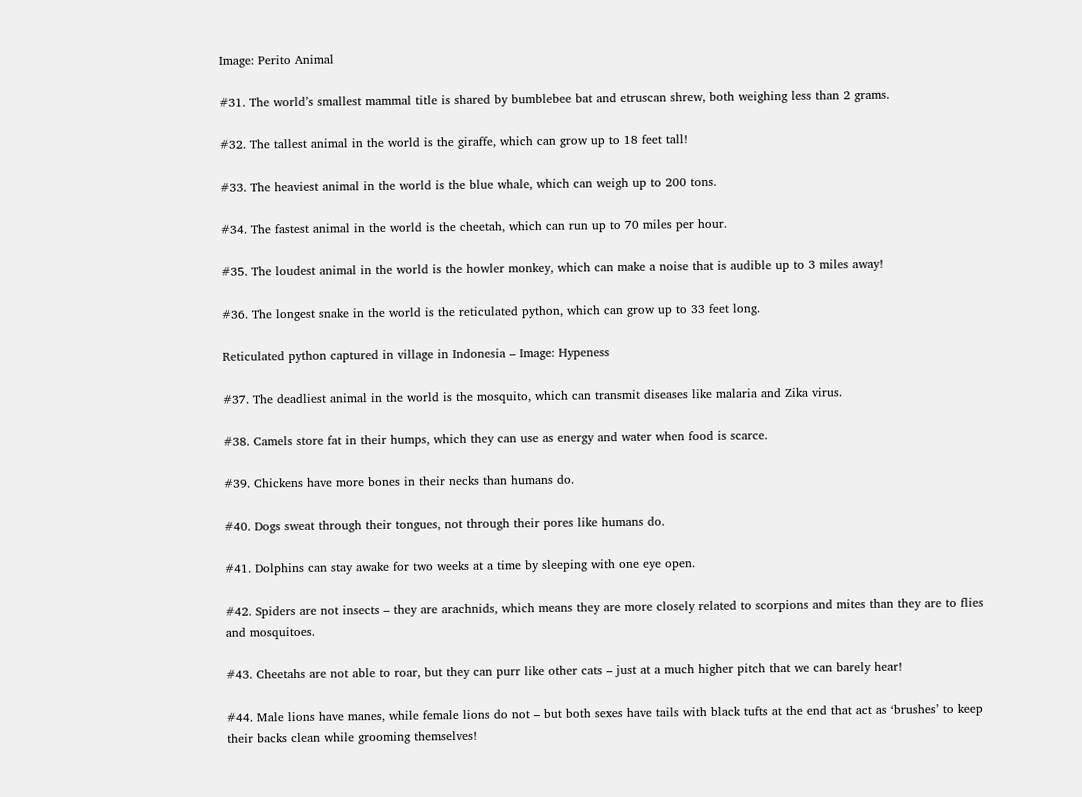Image: Perito Animal

#31. The world’s smallest mammal title is shared by bumblebee bat and etruscan shrew, both weighing less than 2 grams.

#32. The tallest animal in the world is the giraffe, which can grow up to 18 feet tall!

#33. The heaviest animal in the world is the blue whale, which can weigh up to 200 tons.

#34. The fastest animal in the world is the cheetah, which can run up to 70 miles per hour.

#35. The loudest animal in the world is the howler monkey, which can make a noise that is audible up to 3 miles away!

#36. The longest snake in the world is the reticulated python, which can grow up to 33 feet long.

Reticulated python captured in village in Indonesia – Image: Hypeness

#37. The deadliest animal in the world is the mosquito, which can transmit diseases like malaria and Zika virus.

#38. Camels store fat in their humps, which they can use as energy and water when food is scarce.

#39. Chickens have more bones in their necks than humans do.

#40. Dogs sweat through their tongues, not through their pores like humans do.

#41. Dolphins can stay awake for two weeks at a time by sleeping with one eye open.

#42. Spiders are not insects – they are arachnids, which means they are more closely related to scorpions and mites than they are to flies and mosquitoes.

#43. Cheetahs are not able to roar, but they can purr like other cats – just at a much higher pitch that we can barely hear!

#44. Male lions have manes, while female lions do not – but both sexes have tails with black tufts at the end that act as ‘brushes’ to keep their backs clean while grooming themselves!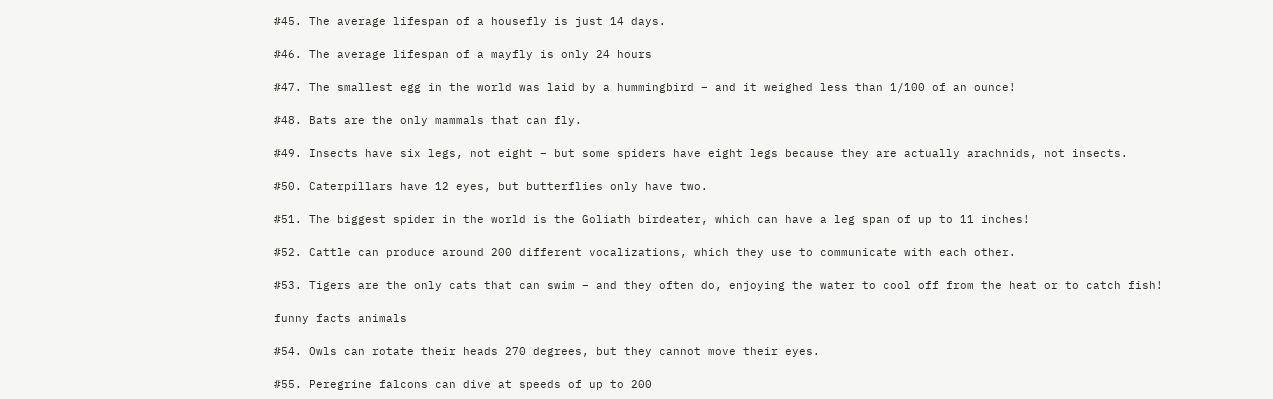#45. The average lifespan of a housefly is just 14 days.

#46. The average lifespan of a mayfly is only 24 hours

#47. The smallest egg in the world was laid by a hummingbird – and it weighed less than 1/100 of an ounce!

#48. Bats are the only mammals that can fly.

#49. Insects have six legs, not eight – but some spiders have eight legs because they are actually arachnids, not insects.

#50. Caterpillars have 12 eyes, but butterflies only have two.

#51. The biggest spider in the world is the Goliath birdeater, which can have a leg span of up to 11 inches!

#52. Cattle can produce around 200 different vocalizations, which they use to communicate with each other.

#53. Tigers are the only cats that can swim – and they often do, enjoying the water to cool off from the heat or to catch fish!

funny facts animals

#54. Owls can rotate their heads 270 degrees, but they cannot move their eyes.

#55. Peregrine falcons can dive at speeds of up to 200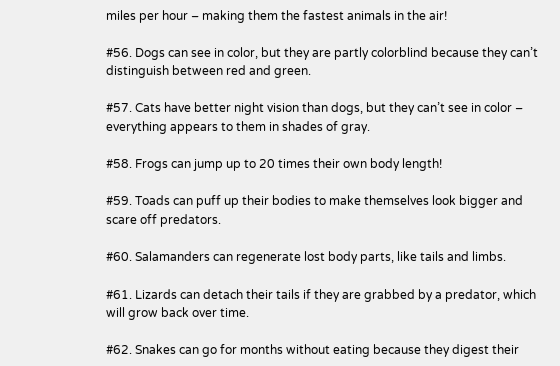miles per hour – making them the fastest animals in the air!

#56. Dogs can see in color, but they are partly colorblind because they can’t distinguish between red and green.

#57. Cats have better night vision than dogs, but they can’t see in color – everything appears to them in shades of gray.

#58. Frogs can jump up to 20 times their own body length!

#59. Toads can puff up their bodies to make themselves look bigger and scare off predators.

#60. Salamanders can regenerate lost body parts, like tails and limbs.

#61. Lizards can detach their tails if they are grabbed by a predator, which will grow back over time.

#62. Snakes can go for months without eating because they digest their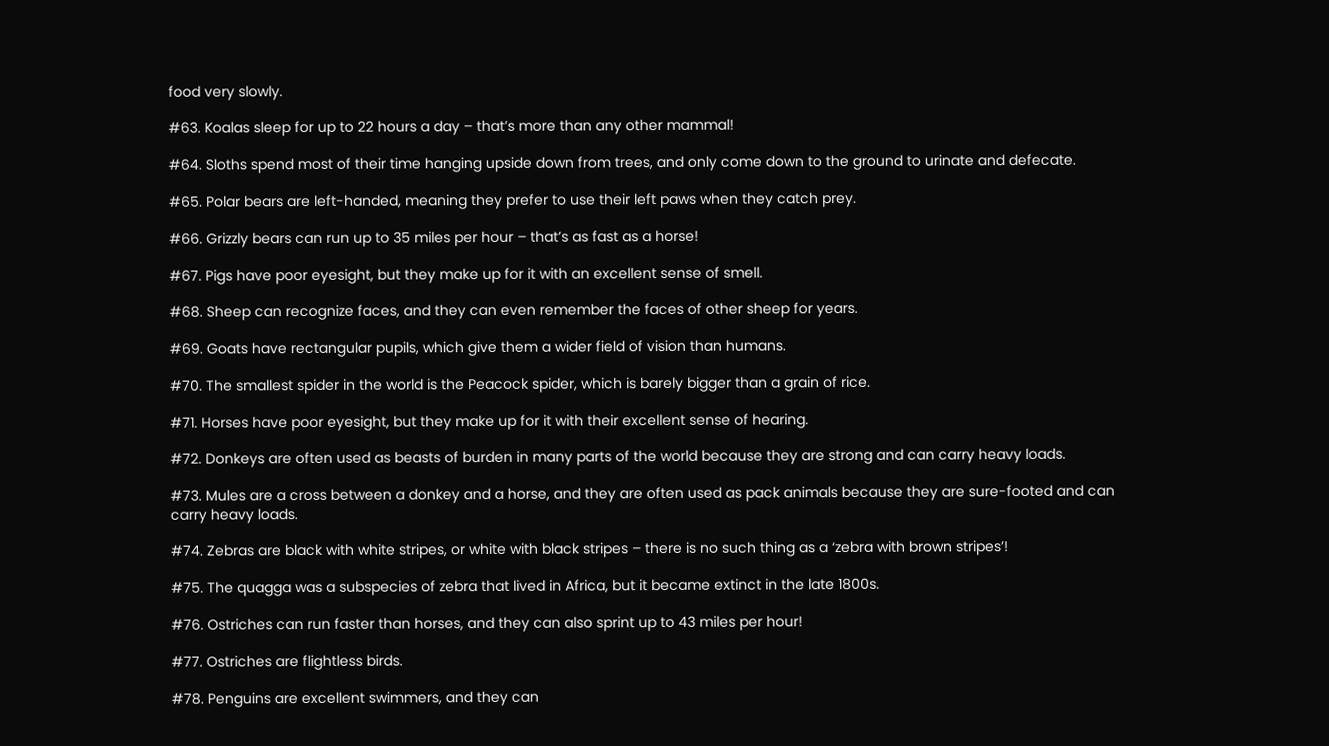food very slowly.

#63. Koalas sleep for up to 22 hours a day – that’s more than any other mammal!

#64. Sloths spend most of their time hanging upside down from trees, and only come down to the ground to urinate and defecate.

#65. Polar bears are left-handed, meaning they prefer to use their left paws when they catch prey.

#66. Grizzly bears can run up to 35 miles per hour – that’s as fast as a horse!

#67. Pigs have poor eyesight, but they make up for it with an excellent sense of smell.

#68. Sheep can recognize faces, and they can even remember the faces of other sheep for years.

#69. Goats have rectangular pupils, which give them a wider field of vision than humans.

#70. The smallest spider in the world is the Peacock spider, which is barely bigger than a grain of rice.

#71. Horses have poor eyesight, but they make up for it with their excellent sense of hearing.

#72. Donkeys are often used as beasts of burden in many parts of the world because they are strong and can carry heavy loads.

#73. Mules are a cross between a donkey and a horse, and they are often used as pack animals because they are sure-footed and can carry heavy loads.

#74. Zebras are black with white stripes, or white with black stripes – there is no such thing as a ‘zebra with brown stripes’!

#75. The quagga was a subspecies of zebra that lived in Africa, but it became extinct in the late 1800s.

#76. Ostriches can run faster than horses, and they can also sprint up to 43 miles per hour!

#77. Ostriches are flightless birds.

#78. Penguins are excellent swimmers, and they can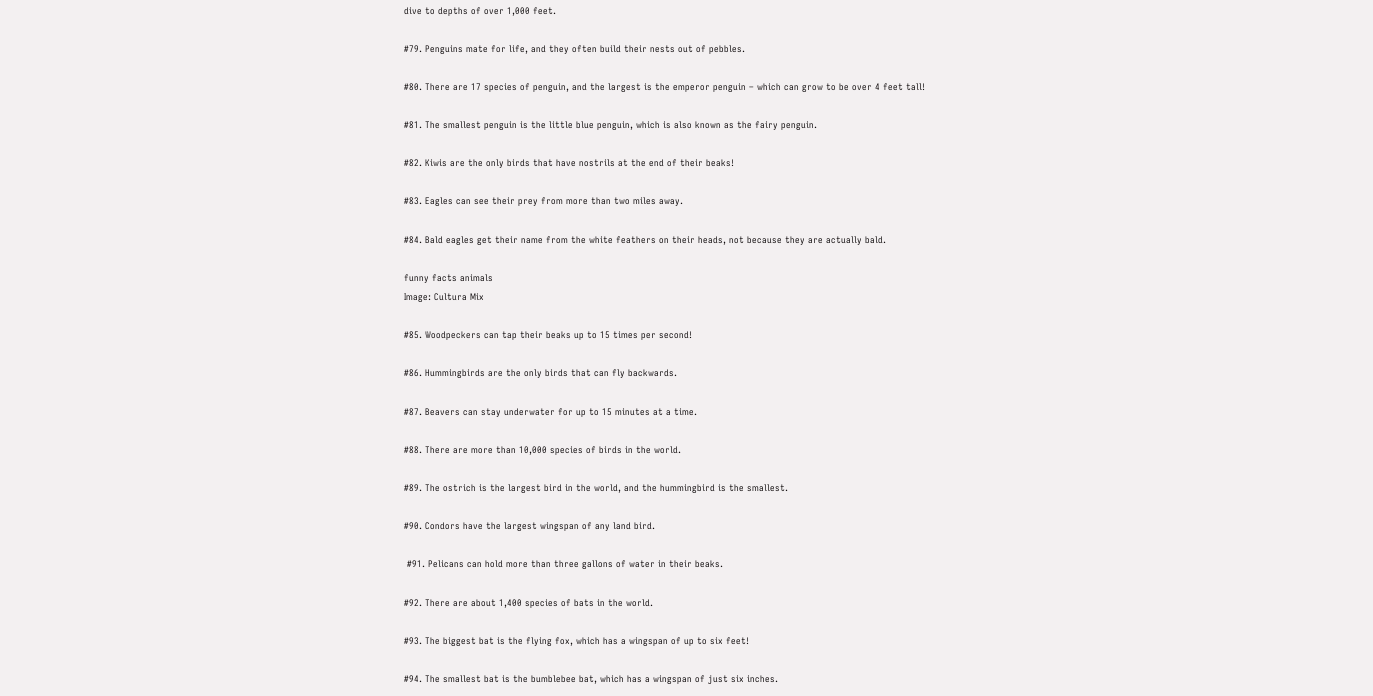dive to depths of over 1,000 feet.

#79. Penguins mate for life, and they often build their nests out of pebbles.

#80. There are 17 species of penguin, and the largest is the emperor penguin – which can grow to be over 4 feet tall!

#81. The smallest penguin is the little blue penguin, which is also known as the fairy penguin.

#82. Kiwis are the only birds that have nostrils at the end of their beaks!

#83. Eagles can see their prey from more than two miles away.

#84. Bald eagles get their name from the white feathers on their heads, not because they are actually bald.

funny facts animals
Image: Cultura Mix

#85. Woodpeckers can tap their beaks up to 15 times per second!

#86. Hummingbirds are the only birds that can fly backwards.

#87. Beavers can stay underwater for up to 15 minutes at a time.

#88. There are more than 10,000 species of birds in the world.

#89. The ostrich is the largest bird in the world, and the hummingbird is the smallest.

#90. Condors have the largest wingspan of any land bird.

 #91. Pelicans can hold more than three gallons of water in their beaks.

#92. There are about 1,400 species of bats in the world.

#93. The biggest bat is the flying fox, which has a wingspan of up to six feet!

#94. The smallest bat is the bumblebee bat, which has a wingspan of just six inches.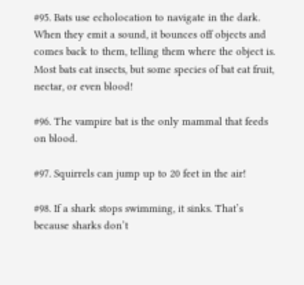#95. Bats use echolocation to navigate in the dark. When they emit a sound, it bounces off objects and comes back to them, telling them where the object is. Most bats eat insects, but some species of bat eat fruit, nectar, or even blood!

#96. The vampire bat is the only mammal that feeds on blood.

#97. Squirrels can jump up to 20 feet in the air!

#98. If a shark stops swimming, it sinks. That’s because sharks don’t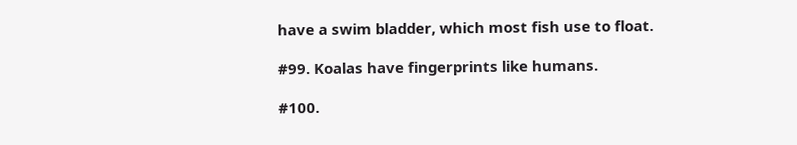have a swim bladder, which most fish use to float.

#99. Koalas have fingerprints like humans.

#100.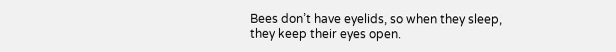Bees don’t have eyelids, so when they sleep, they keep their eyes open.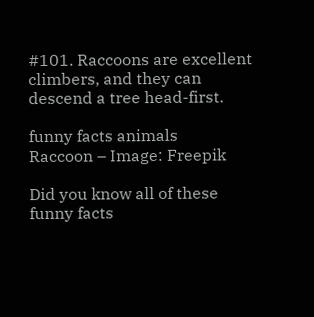#101. Raccoons are excellent climbers, and they can descend a tree head-first.

funny facts animals
Raccoon – Image: Freepik

Did you know all of these funny facts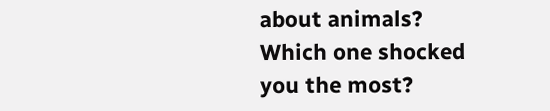about animals? Which one shocked you the most?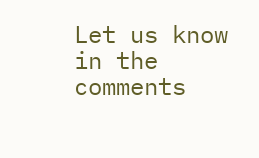Let us know in the comments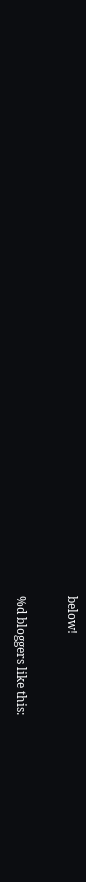below!

%d bloggers like this: